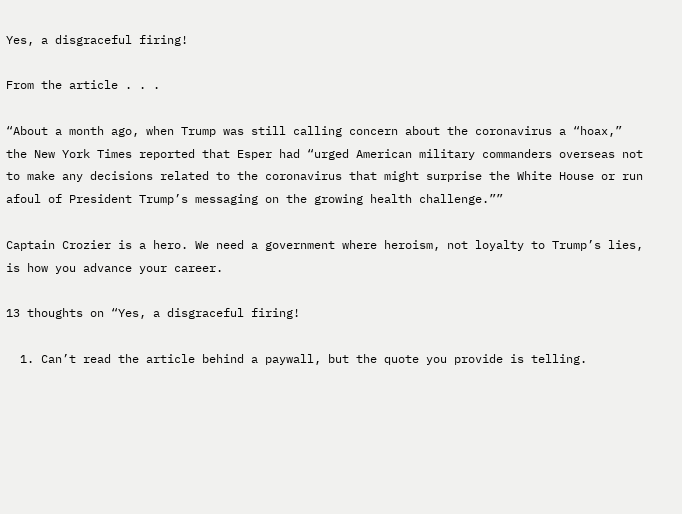Yes, a disgraceful firing!

From the article . . .

“About a month ago, when Trump was still calling concern about the coronavirus a “hoax,” the New York Times reported that Esper had “urged American military commanders overseas not to make any decisions related to the coronavirus that might surprise the White House or run afoul of President Trump’s messaging on the growing health challenge.””

Captain Crozier is a hero. We need a government where heroism, not loyalty to Trump’s lies, is how you advance your career.

13 thoughts on “Yes, a disgraceful firing!

  1. Can’t read the article behind a paywall, but the quote you provide is telling.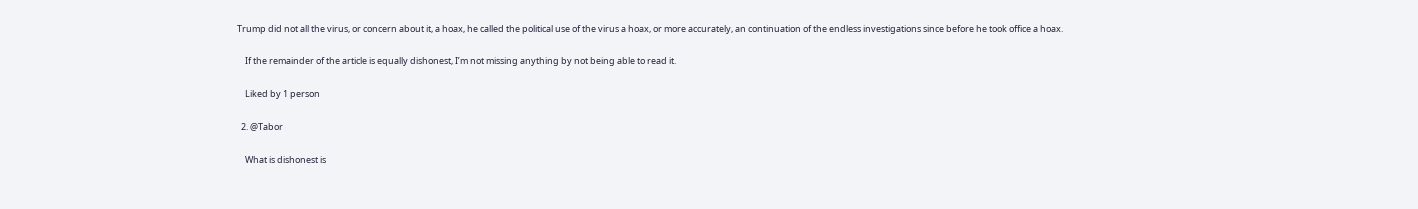Trump did not all the virus, or concern about it, a hoax, he called the political use of the virus a hoax, or more accurately, an continuation of the endless investigations since before he took office a hoax.

    If the remainder of the article is equally dishonest, I’m not missing anything by not being able to read it.

    Liked by 1 person

  2. @Tabor

    What is dishonest is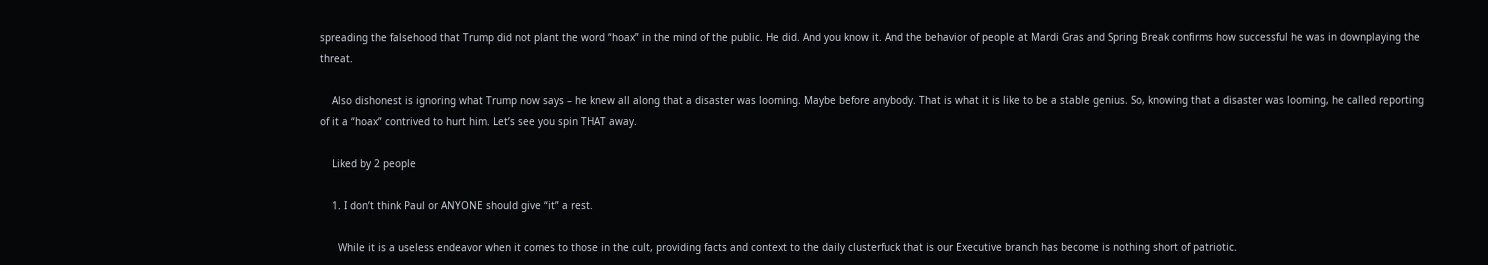spreading the falsehood that Trump did not plant the word “hoax” in the mind of the public. He did. And you know it. And the behavior of people at Mardi Gras and Spring Break confirms how successful he was in downplaying the threat.

    Also dishonest is ignoring what Trump now says – he knew all along that a disaster was looming. Maybe before anybody. That is what it is like to be a stable genius. So, knowing that a disaster was looming, he called reporting of it a “hoax” contrived to hurt him. Let’s see you spin THAT away.

    Liked by 2 people

    1. I don’t think Paul or ANYONE should give “it” a rest.

      While it is a useless endeavor when it comes to those in the cult, providing facts and context to the daily clusterfuck that is our Executive branch has become is nothing short of patriotic.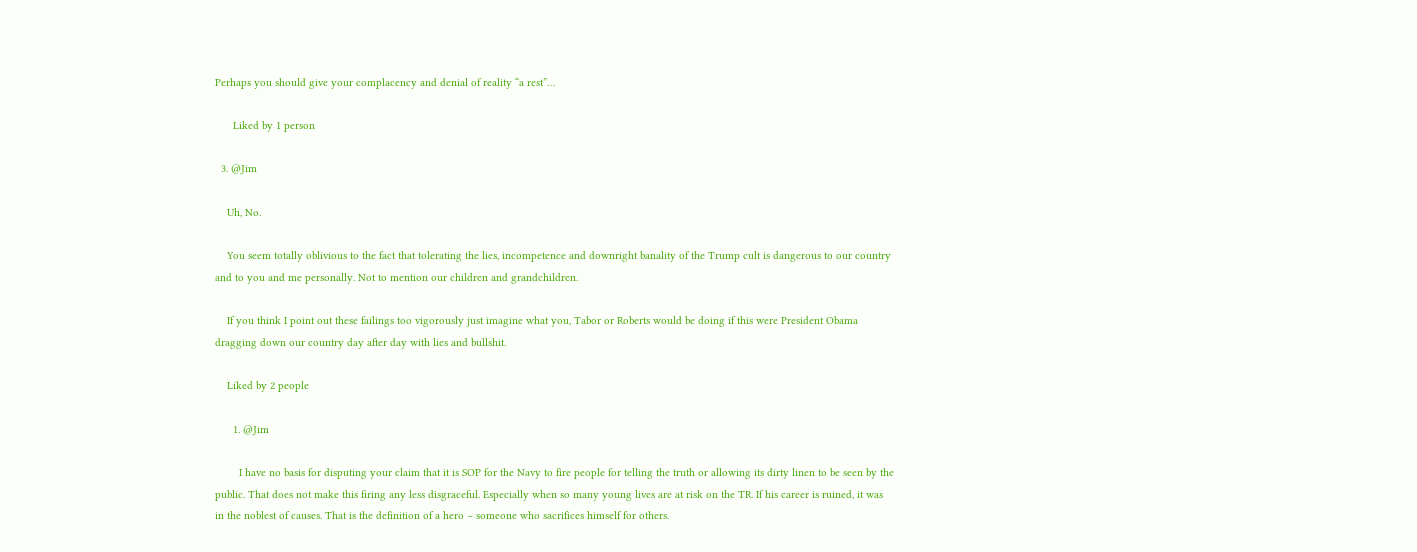Perhaps you should give your complacency and denial of reality “a rest”…

      Liked by 1 person

  3. @Jim

    Uh, No.

    You seem totally oblivious to the fact that tolerating the lies, incompetence and downright banality of the Trump cult is dangerous to our country and to you and me personally. Not to mention our children and grandchildren.

    If you think I point out these failings too vigorously just imagine what you, Tabor or Roberts would be doing if this were President Obama dragging down our country day after day with lies and bullshit.

    Liked by 2 people

      1. @Jim

        I have no basis for disputing your claim that it is SOP for the Navy to fire people for telling the truth or allowing its dirty linen to be seen by the public. That does not make this firing any less disgraceful. Especially when so many young lives are at risk on the TR. If his career is ruined, it was in the noblest of causes. That is the definition of a hero – someone who sacrifices himself for others.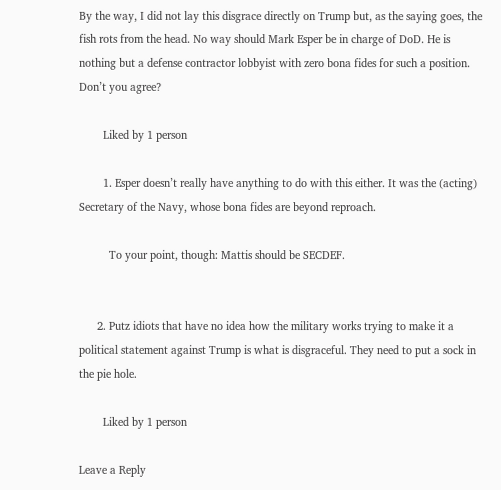By the way, I did not lay this disgrace directly on Trump but, as the saying goes, the fish rots from the head. No way should Mark Esper be in charge of DoD. He is nothing but a defense contractor lobbyist with zero bona fides for such a position. Don’t you agree?

        Liked by 1 person

        1. Esper doesn’t really have anything to do with this either. It was the (acting) Secretary of the Navy, whose bona fides are beyond reproach.

          To your point, though: Mattis should be SECDEF.


      2. Putz idiots that have no idea how the military works trying to make it a political statement against Trump is what is disgraceful. They need to put a sock in the pie hole.

        Liked by 1 person

Leave a Reply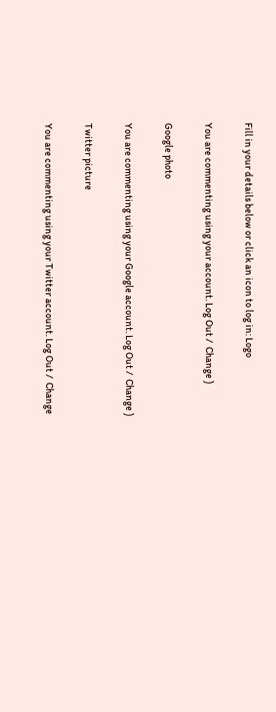Fill in your details below or click an icon to log in: Logo

You are commenting using your account. Log Out /  Change )

Google photo

You are commenting using your Google account. Log Out /  Change )

Twitter picture

You are commenting using your Twitter account. Log Out /  Change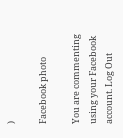)

Facebook photo

You are commenting using your Facebook account. Log Out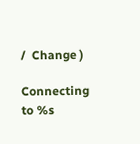/  Change )

Connecting to %s